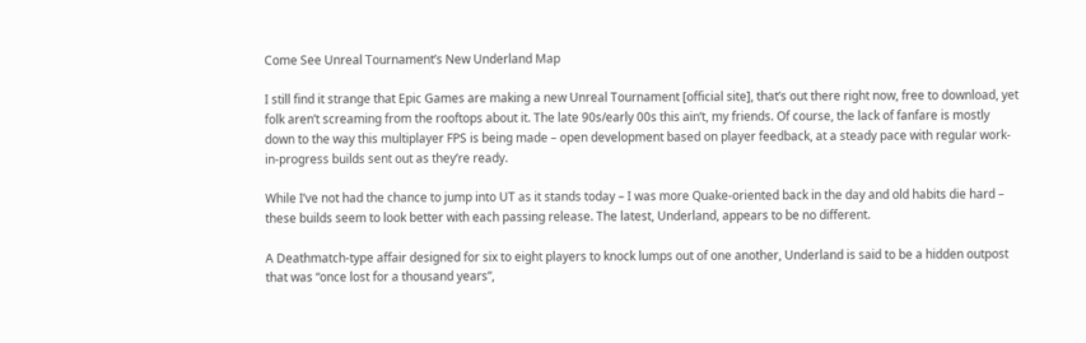Come See Unreal Tournament’s New Underland Map

I still find it strange that Epic Games are making a new Unreal Tournament [official site], that’s out there right now, free to download, yet folk aren’t screaming from the rooftops about it. The late 90s/early 00s this ain’t, my friends. Of course, the lack of fanfare is mostly down to the way this multiplayer FPS is being made – open development based on player feedback, at a steady pace with regular work-in-progress builds sent out as they’re ready.

While I’ve not had the chance to jump into UT as it stands today – I was more Quake-oriented back in the day and old habits die hard – these builds seem to look better with each passing release. The latest, Underland, appears to be no different.

A Deathmatch-type affair designed for six to eight players to knock lumps out of one another, Underland is said to be a hidden outpost that was “once lost for a thousand years”,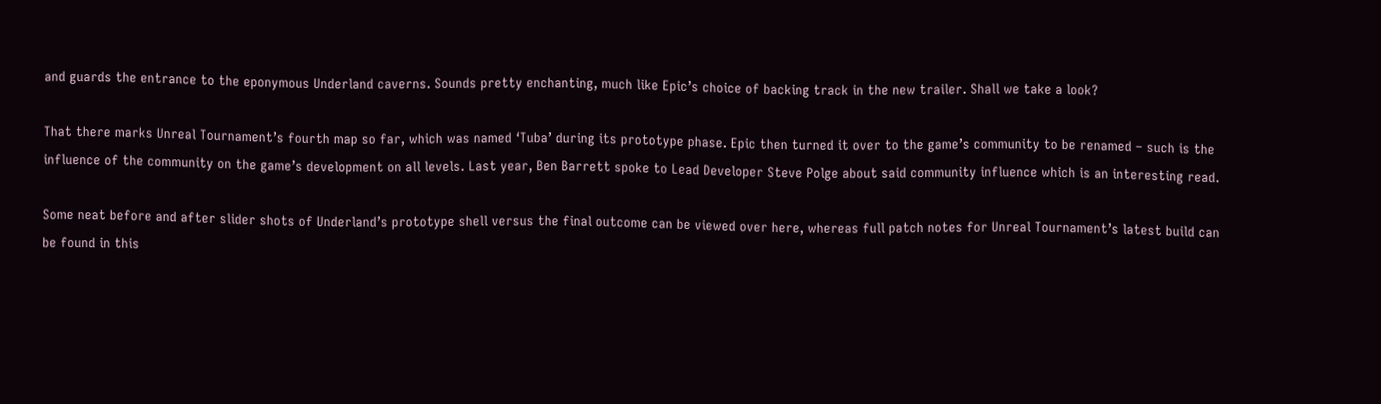and guards the entrance to the eponymous Underland caverns. Sounds pretty enchanting, much like Epic’s choice of backing track in the new trailer. Shall we take a look?

That there marks Unreal Tournament’s fourth map so far, which was named ‘Tuba’ during its prototype phase. Epic then turned it over to the game’s community to be renamed – such is the influence of the community on the game’s development on all levels. Last year, Ben Barrett spoke to Lead Developer Steve Polge about said community influence which is an interesting read.

Some neat before and after slider shots of Underland’s prototype shell versus the final outcome can be viewed over here, whereas full patch notes for Unreal Tournament’s latest build can be found in this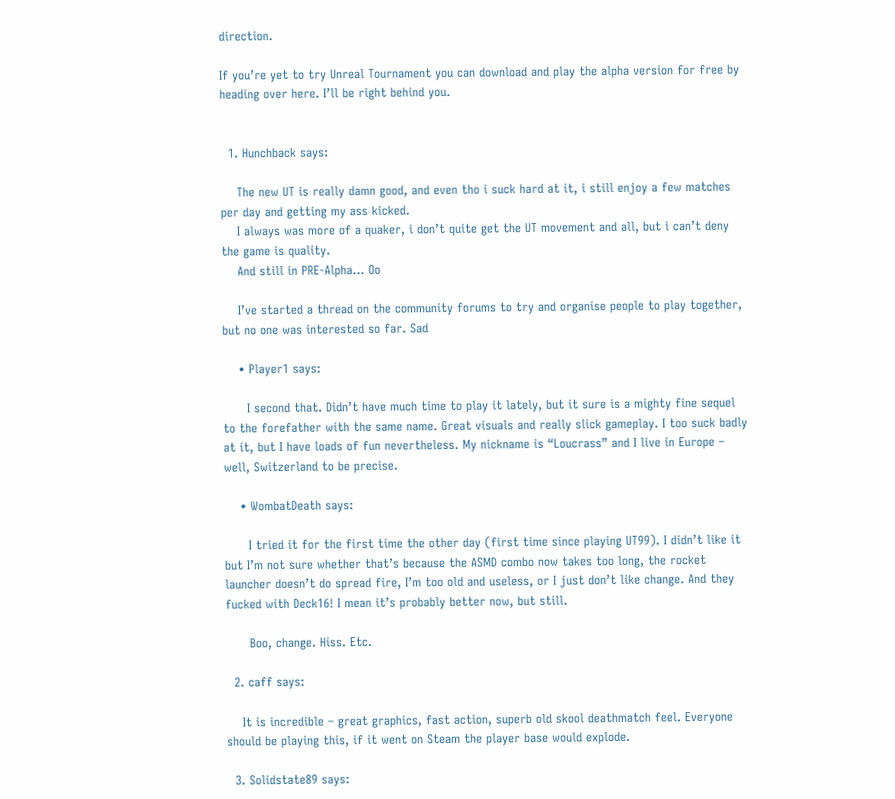direction.

If you’re yet to try Unreal Tournament you can download and play the alpha version for free by heading over here. I’ll be right behind you.


  1. Hunchback says:

    The new UT is really damn good, and even tho i suck hard at it, i still enjoy a few matches per day and getting my ass kicked.
    I always was more of a quaker, i don’t quite get the UT movement and all, but i can’t deny the game is quality.
    And still in PRE-Alpha… Oo

    I’ve started a thread on the community forums to try and organise people to play together, but no one was interested so far. Sad

    • Player1 says:

      I second that. Didn’t have much time to play it lately, but it sure is a mighty fine sequel to the forefather with the same name. Great visuals and really slick gameplay. I too suck badly at it, but I have loads of fun nevertheless. My nickname is “Loucrass” and I live in Europe – well, Switzerland to be precise.

    • WombatDeath says:

      I tried it for the first time the other day (first time since playing UT99). I didn’t like it but I’m not sure whether that’s because the ASMD combo now takes too long, the rocket launcher doesn’t do spread fire, I’m too old and useless, or I just don’t like change. And they fucked with Deck16! I mean it’s probably better now, but still.

      Boo, change. Hiss. Etc.

  2. caff says:

    It is incredible – great graphics, fast action, superb old skool deathmatch feel. Everyone should be playing this, if it went on Steam the player base would explode.

  3. Solidstate89 says: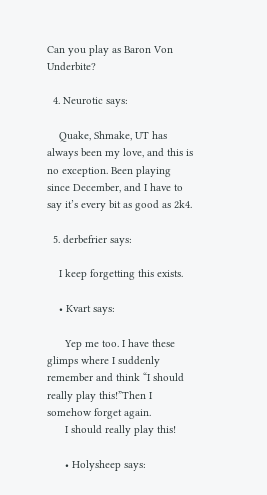Can you play as Baron Von Underbite?

  4. Neurotic says:

    Quake, Shmake, UT has always been my love, and this is no exception. Been playing since December, and I have to say it’s every bit as good as 2k4.

  5. derbefrier says:

    I keep forgetting this exists.

    • Kvart says:

      Yep me too. I have these glimps where I suddenly remember and think “I should really play this!”Then I somehow forget again.
      I should really play this!

      • Holysheep says: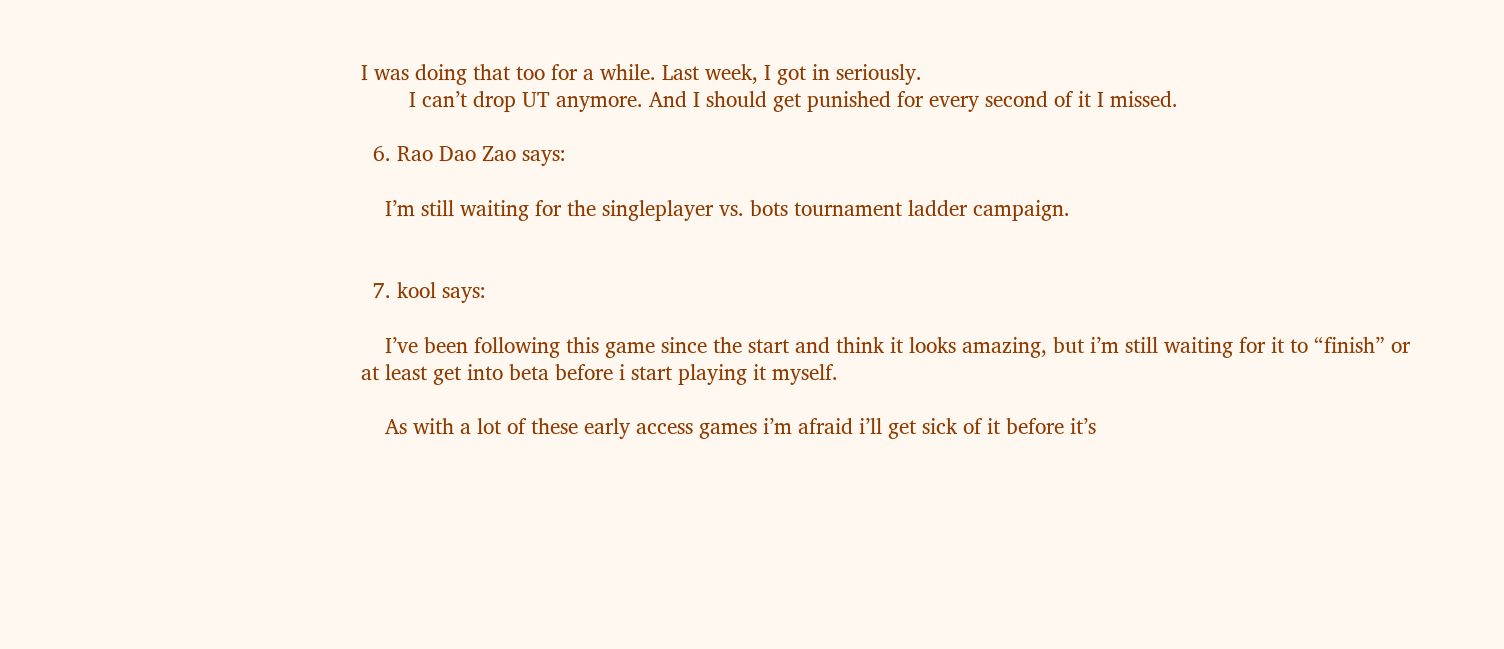I was doing that too for a while. Last week, I got in seriously.
        I can’t drop UT anymore. And I should get punished for every second of it I missed.

  6. Rao Dao Zao says:

    I’m still waiting for the singleplayer vs. bots tournament ladder campaign.


  7. kool says:

    I’ve been following this game since the start and think it looks amazing, but i’m still waiting for it to “finish” or at least get into beta before i start playing it myself.

    As with a lot of these early access games i’m afraid i’ll get sick of it before it’s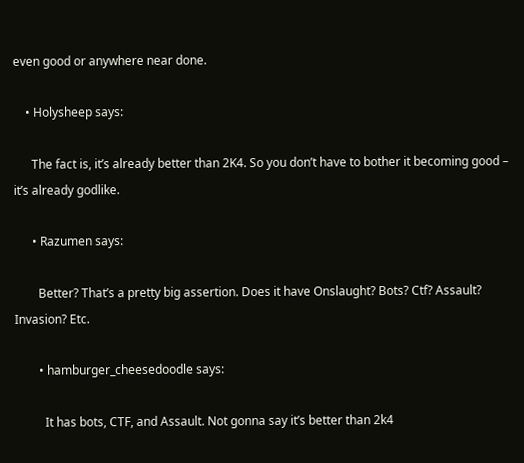even good or anywhere near done.

    • Holysheep says:

      The fact is, it’s already better than 2K4. So you don’t have to bother it becoming good – it’s already godlike.

      • Razumen says:

        Better? That’s a pretty big assertion. Does it have Onslaught? Bots? Ctf? Assault? Invasion? Etc.

        • hamburger_cheesedoodle says:

          It has bots, CTF, and Assault. Not gonna say it’s better than 2k4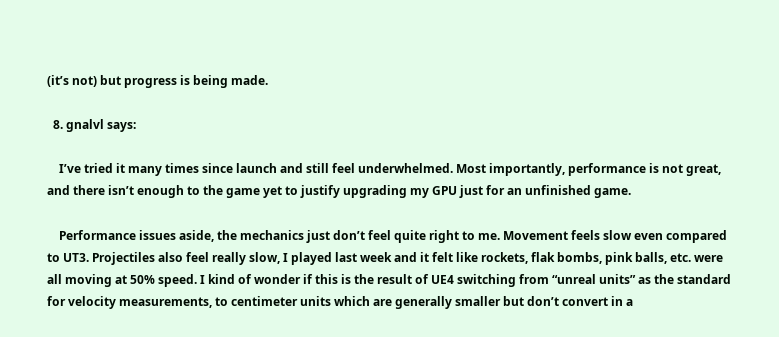(it’s not) but progress is being made.

  8. gnalvl says:

    I’ve tried it many times since launch and still feel underwhelmed. Most importantly, performance is not great, and there isn’t enough to the game yet to justify upgrading my GPU just for an unfinished game.

    Performance issues aside, the mechanics just don’t feel quite right to me. Movement feels slow even compared to UT3. Projectiles also feel really slow, I played last week and it felt like rockets, flak bombs, pink balls, etc. were all moving at 50% speed. I kind of wonder if this is the result of UE4 switching from “unreal units” as the standard for velocity measurements, to centimeter units which are generally smaller but don’t convert in a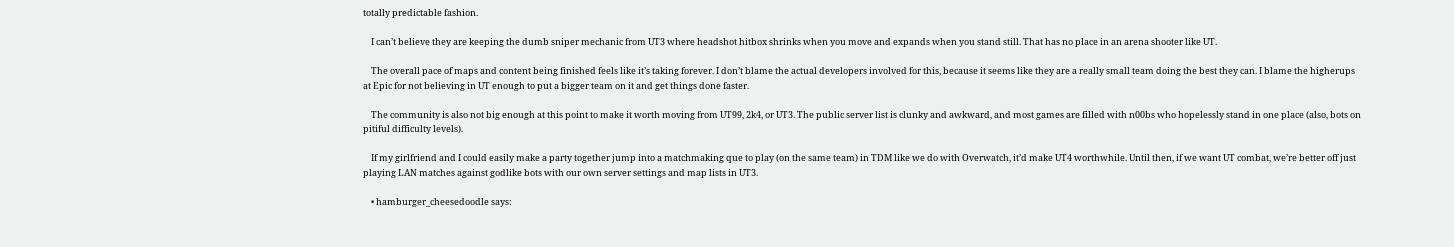totally predictable fashion.

    I can’t believe they are keeping the dumb sniper mechanic from UT3 where headshot hitbox shrinks when you move and expands when you stand still. That has no place in an arena shooter like UT.

    The overall pace of maps and content being finished feels like it’s taking forever. I don’t blame the actual developers involved for this, because it seems like they are a really small team doing the best they can. I blame the higherups at Epic for not believing in UT enough to put a bigger team on it and get things done faster.

    The community is also not big enough at this point to make it worth moving from UT99, 2k4, or UT3. The public server list is clunky and awkward, and most games are filled with n00bs who hopelessly stand in one place (also, bots on pitiful difficulty levels).

    If my girlfriend and I could easily make a party together jump into a matchmaking que to play (on the same team) in TDM like we do with Overwatch, it’d make UT4 worthwhile. Until then, if we want UT combat, we’re better off just playing LAN matches against godlike bots with our own server settings and map lists in UT3.

    • hamburger_cheesedoodle says: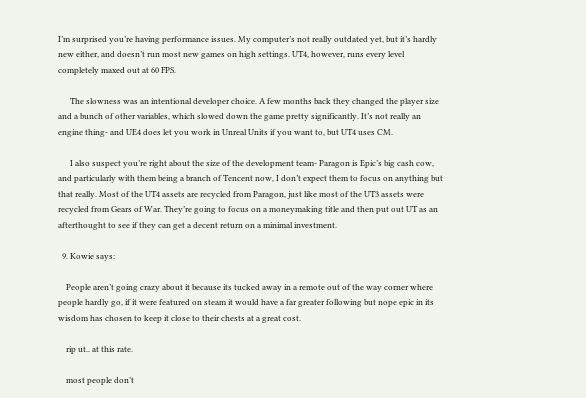I’m surprised you’re having performance issues. My computer’s not really outdated yet, but it’s hardly new either, and doesn’t run most new games on high settings. UT4, however, runs every level completely maxed out at 60 FPS.

      The slowness was an intentional developer choice. A few months back they changed the player size and a bunch of other variables, which slowed down the game pretty significantly. It’s not really an engine thing- and UE4 does let you work in Unreal Units if you want to, but UT4 uses CM.

      I also suspect you’re right about the size of the development team- Paragon is Epic’s big cash cow, and particularly with them being a branch of Tencent now, I don’t expect them to focus on anything but that really. Most of the UT4 assets are recycled from Paragon, just like most of the UT3 assets were recycled from Gears of War. They’re going to focus on a moneymaking title and then put out UT as an afterthought to see if they can get a decent return on a minimal investment.

  9. Kowie says:

    People aren’t going crazy about it because its tucked away in a remote out of the way corner where people hardly go, if it were featured on steam it would have a far greater following but nope epic in its wisdom has chosen to keep it close to their chests at a great cost.

    rip ut.. at this rate.

    most people don’t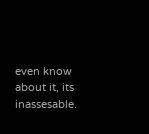even know about it, its inassesable.